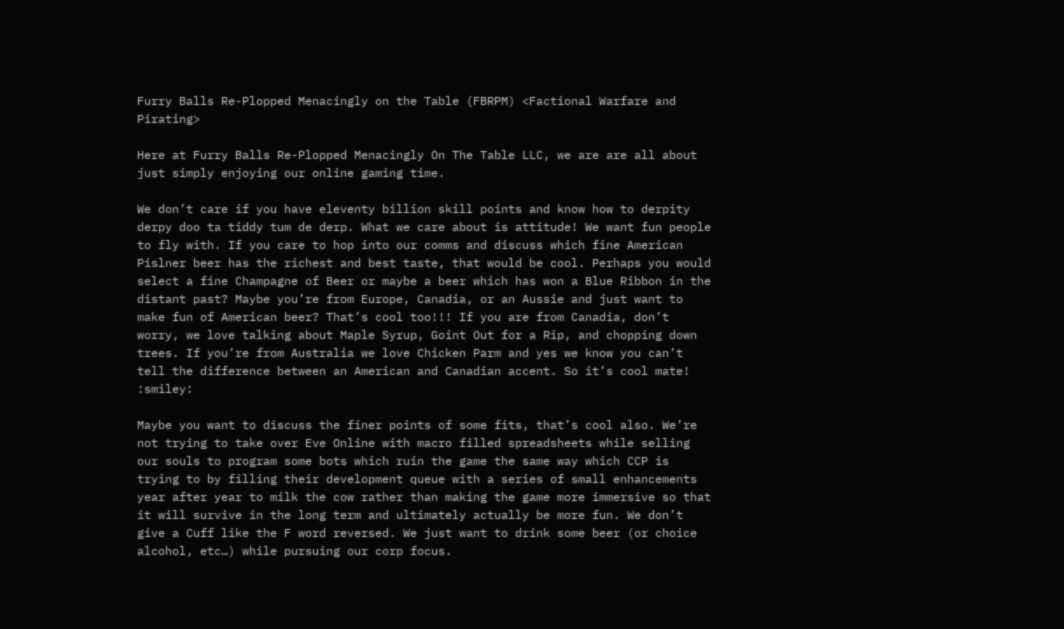Furry Balls Re-Plopped Menacingly on the Table (FBRPM) <Factional Warfare and Pirating>

Here at Furry Balls Re-Plopped Menacingly On The Table LLC, we are are all about just simply enjoying our online gaming time.

We don’t care if you have eleventy billion skill points and know how to derpity derpy doo ta tiddy tum de derp. What we care about is attitude! We want fun people to fly with. If you care to hop into our comms and discuss which fine American Pislner beer has the richest and best taste, that would be cool. Perhaps you would select a fine Champagne of Beer or maybe a beer which has won a Blue Ribbon in the distant past? Maybe you’re from Europe, Canadia, or an Aussie and just want to make fun of American beer? That’s cool too!!! If you are from Canadia, don’t worry, we love talking about Maple Syrup, Goint Out for a Rip, and chopping down trees. If you’re from Australia we love Chicken Parm and yes we know you can’t tell the difference between an American and Canadian accent. So it’s cool mate! :smiley:

Maybe you want to discuss the finer points of some fits, that’s cool also. We’re not trying to take over Eve Online with macro filled spreadsheets while selling our souls to program some bots which ruin the game the same way which CCP is trying to by filling their development queue with a series of small enhancements year after year to milk the cow rather than making the game more immersive so that it will survive in the long term and ultimately actually be more fun. We don’t give a Cuff like the F word reversed. We just want to drink some beer (or choice alcohol, etc…) while pursuing our corp focus.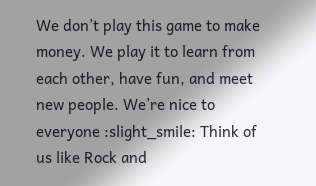We don’t play this game to make money. We play it to learn from each other, have fun, and meet new people. We’re nice to everyone :slight_smile: Think of us like Rock and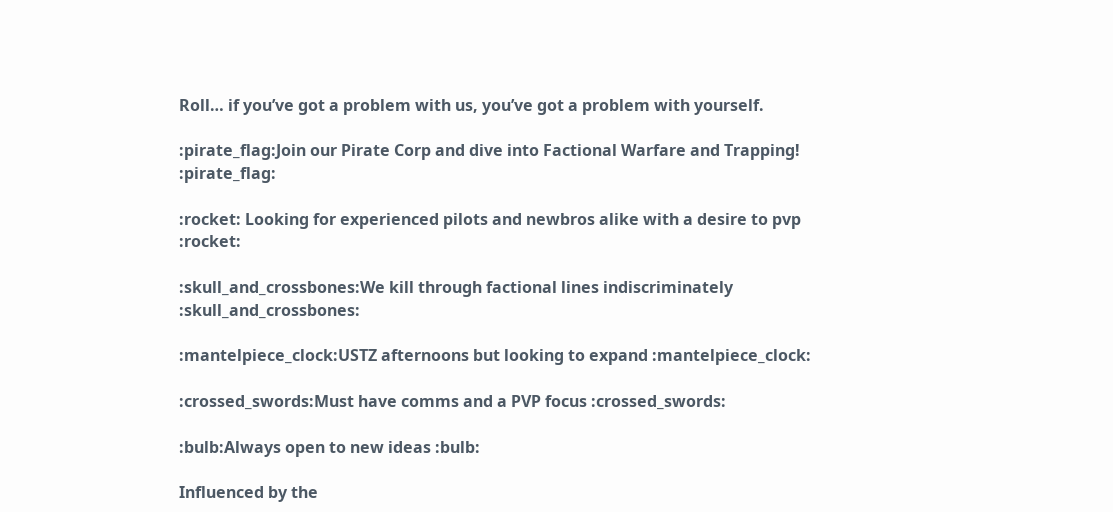Roll… if you’ve got a problem with us, you’ve got a problem with yourself.

:pirate_flag:Join our Pirate Corp and dive into Factional Warfare and Trapping! :pirate_flag:

:rocket: Looking for experienced pilots and newbros alike with a desire to pvp :rocket:

:skull_and_crossbones:We kill through factional lines indiscriminately :skull_and_crossbones:

:mantelpiece_clock:USTZ afternoons but looking to expand :mantelpiece_clock:

:crossed_swords:Must have comms and a PVP focus :crossed_swords:

:bulb:Always open to new ideas :bulb:

Influenced by the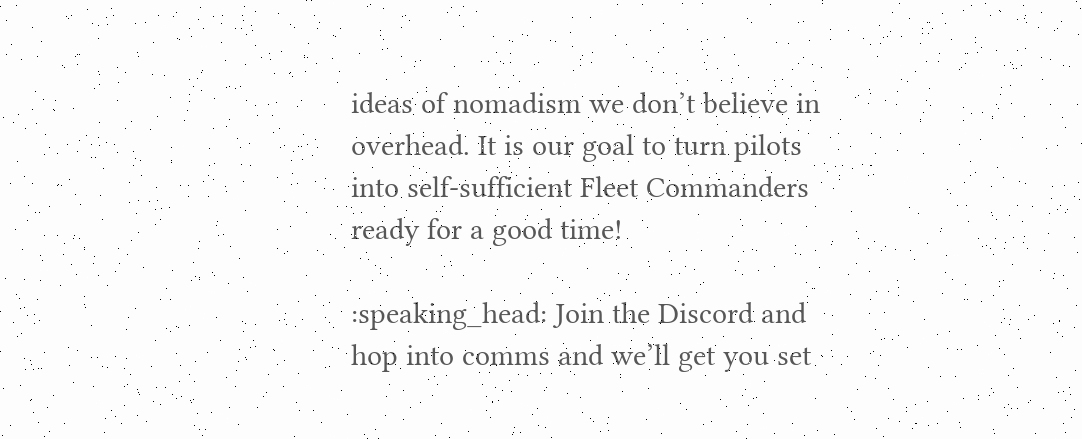ideas of nomadism we don’t believe in overhead. It is our goal to turn pilots into self-sufficient Fleet Commanders ready for a good time!

:speaking_head: Join the Discord and hop into comms and we’ll get you set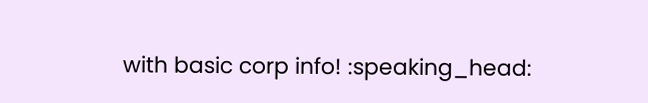with basic corp info! :speaking_head: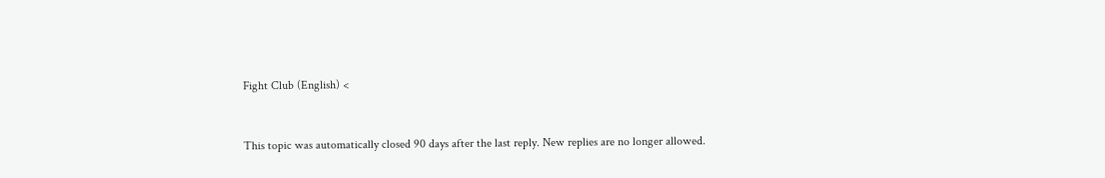Fight Club (English) <


This topic was automatically closed 90 days after the last reply. New replies are no longer allowed.